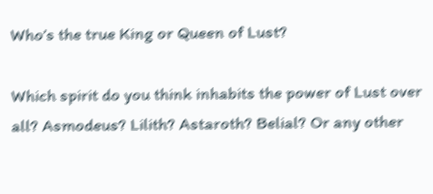Who’s the true King or Queen of Lust?

Which spirit do you think inhabits the power of Lust over all? Asmodeus? Lilith? Astaroth? Belial? Or any other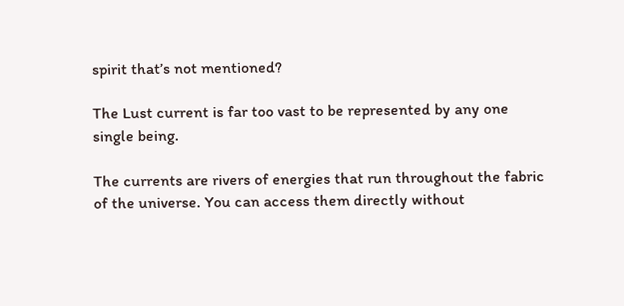spirit that’s not mentioned?

The Lust current is far too vast to be represented by any one single being.

The currents are rivers of energies that run throughout the fabric of the universe. You can access them directly without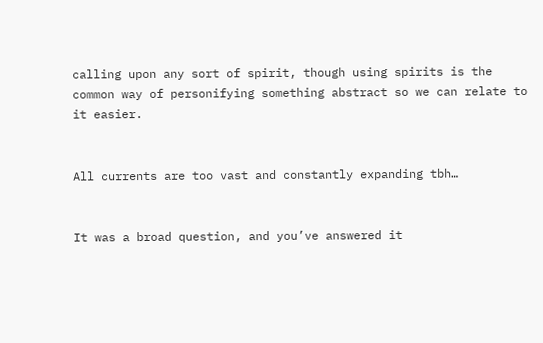calling upon any sort of spirit, though using spirits is the common way of personifying something abstract so we can relate to it easier.


All currents are too vast and constantly expanding tbh…


It was a broad question, and you’ve answered it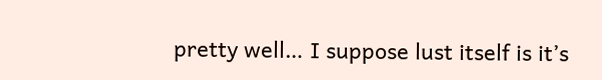pretty well… I suppose lust itself is it’s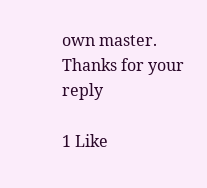own master. Thanks for your reply

1 Like